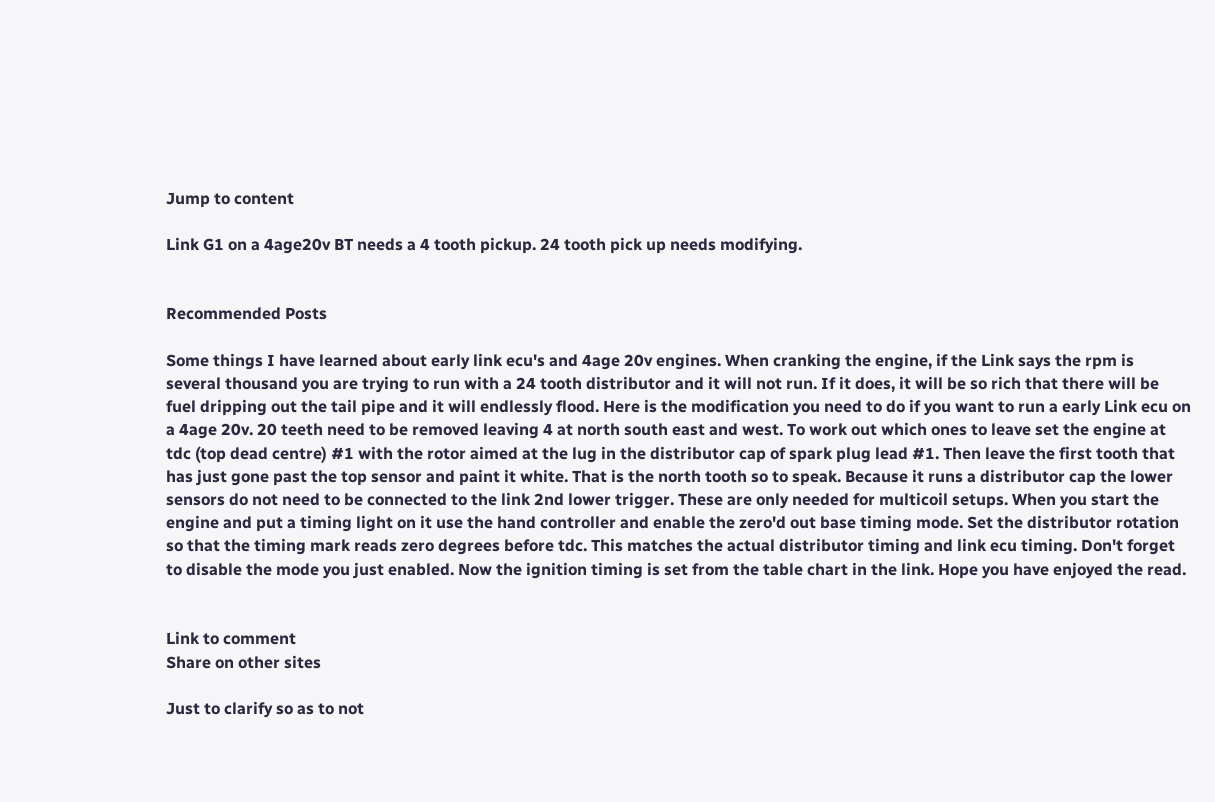Jump to content

Link G1 on a 4age20v BT needs a 4 tooth pickup. 24 tooth pick up needs modifying.


Recommended Posts

Some things I have learned about early link ecu's and 4age 20v engines. When cranking the engine, if the Link says the rpm is several thousand you are trying to run with a 24 tooth distributor and it will not run. If it does, it will be so rich that there will be fuel dripping out the tail pipe and it will endlessly flood. Here is the modification you need to do if you want to run a early Link ecu on a 4age 20v. 20 teeth need to be removed leaving 4 at north south east and west. To work out which ones to leave set the engine at tdc (top dead centre) #1 with the rotor aimed at the lug in the distributor cap of spark plug lead #1. Then leave the first tooth that has just gone past the top sensor and paint it white. That is the north tooth so to speak. Because it runs a distributor cap the lower sensors do not need to be connected to the link 2nd lower trigger. These are only needed for multicoil setups. When you start the engine and put a timing light on it use the hand controller and enable the zero'd out base timing mode. Set the distributor rotation so that the timing mark reads zero degrees before tdc. This matches the actual distributor timing and link ecu timing. Don't forget to disable the mode you just enabled. Now the ignition timing is set from the table chart in the link. Hope you have enjoyed the read.


Link to comment
Share on other sites

Just to clarify so as to not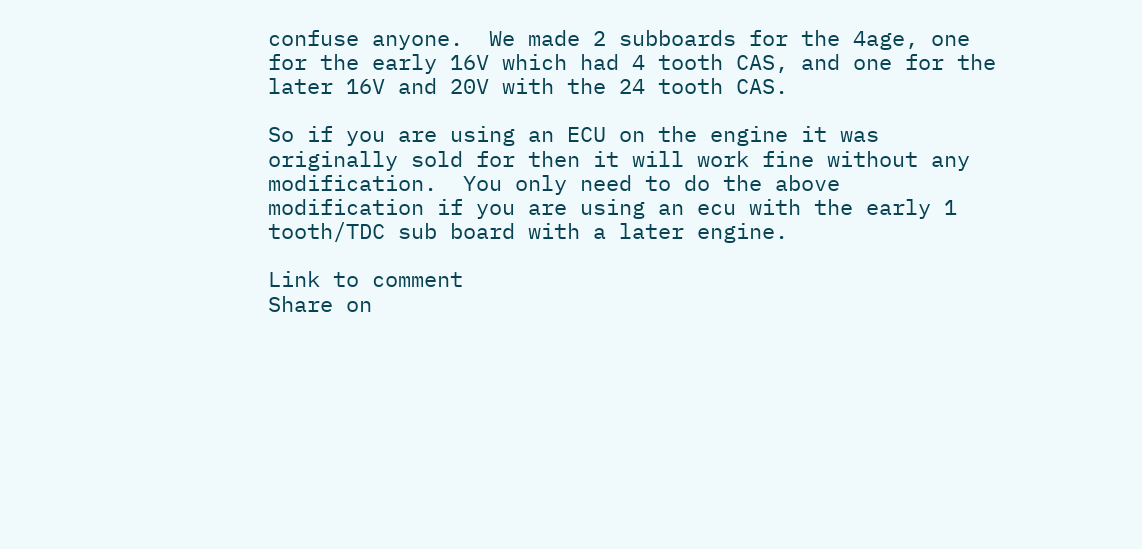confuse anyone.  We made 2 subboards for the 4age, one for the early 16V which had 4 tooth CAS, and one for the later 16V and 20V with the 24 tooth CAS.

So if you are using an ECU on the engine it was originally sold for then it will work fine without any modification.  You only need to do the above modification if you are using an ecu with the early 1 tooth/TDC sub board with a later engine.

Link to comment
Share on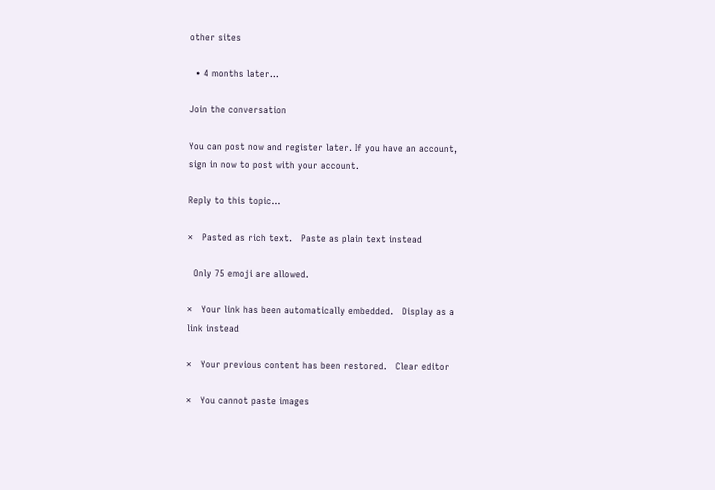other sites

  • 4 months later...

Join the conversation

You can post now and register later. If you have an account, sign in now to post with your account.

Reply to this topic...

×   Pasted as rich text.   Paste as plain text instead

  Only 75 emoji are allowed.

×   Your link has been automatically embedded.   Display as a link instead

×   Your previous content has been restored.   Clear editor

×   You cannot paste images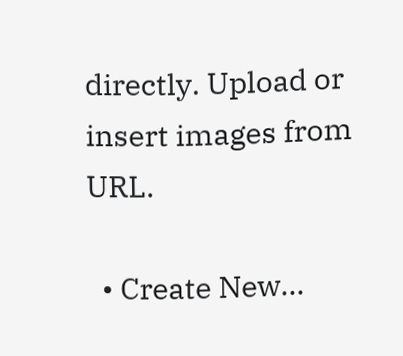directly. Upload or insert images from URL.

  • Create New...